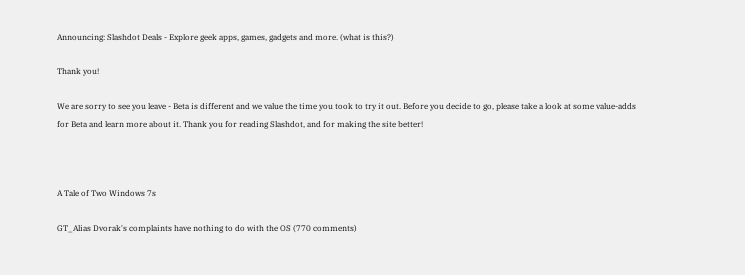Announcing: Slashdot Deals - Explore geek apps, games, gadgets and more. (what is this?)

Thank you!

We are sorry to see you leave - Beta is different and we value the time you took to try it out. Before you decide to go, please take a look at some value-adds for Beta and learn more about it. Thank you for reading Slashdot, and for making the site better!



A Tale of Two Windows 7s

GT_Alias Dvorak's complaints have nothing to do with the OS (770 comments)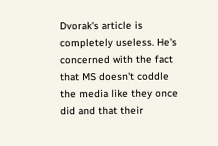Dvorak's article is completely useless. He's concerned with the fact that MS doesn't coddle the media like they once did and that their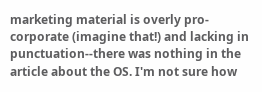marketing material is overly pro-corporate (imagine that!) and lacking in punctuation--there was nothing in the article about the OS. I'm not sure how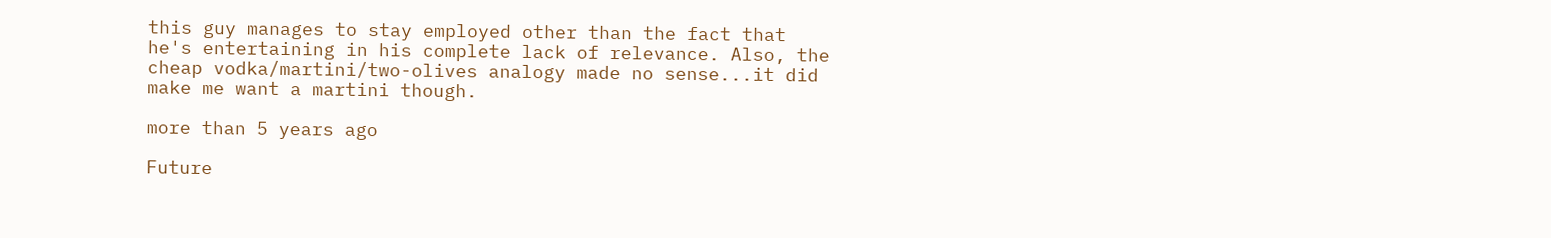this guy manages to stay employed other than the fact that he's entertaining in his complete lack of relevance. Also, the cheap vodka/martini/two-olives analogy made no sense...it did make me want a martini though.

more than 5 years ago

Future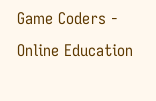Game Coders - Online Education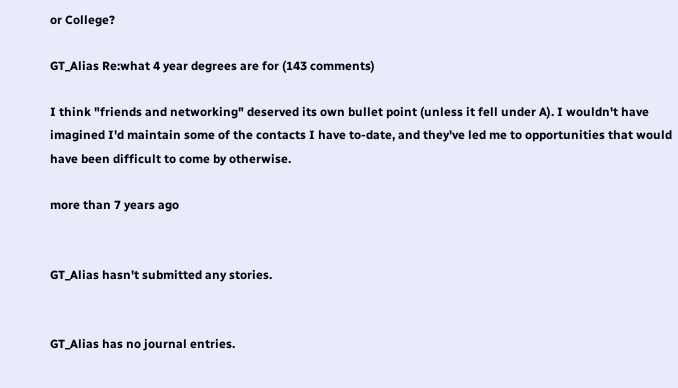or College?

GT_Alias Re:what 4 year degrees are for (143 comments)

I think "friends and networking" deserved its own bullet point (unless it fell under A). I wouldn't have imagined I'd maintain some of the contacts I have to-date, and they've led me to opportunities that would have been difficult to come by otherwise.

more than 7 years ago


GT_Alias hasn't submitted any stories.


GT_Alias has no journal entries.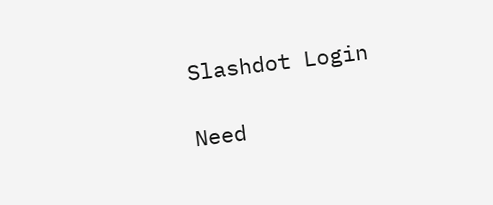Slashdot Login

Need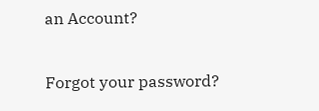an Account?

Forgot your password?